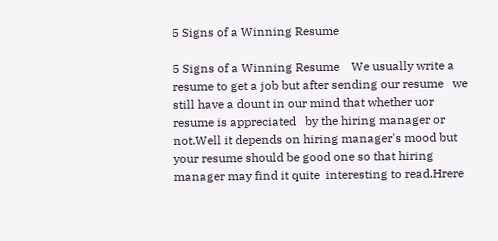5 Signs of a Winning Resume

5 Signs of a Winning Resume    We usually write a resume to get a job but after sending our resume   we still have a dount in our mind that whether uor resume is appreciated   by the hiring manager or not.Well it depends on hiring manager's mood but  your resume should be good one so that hiring manager may find it quite  interesting to read.Hrere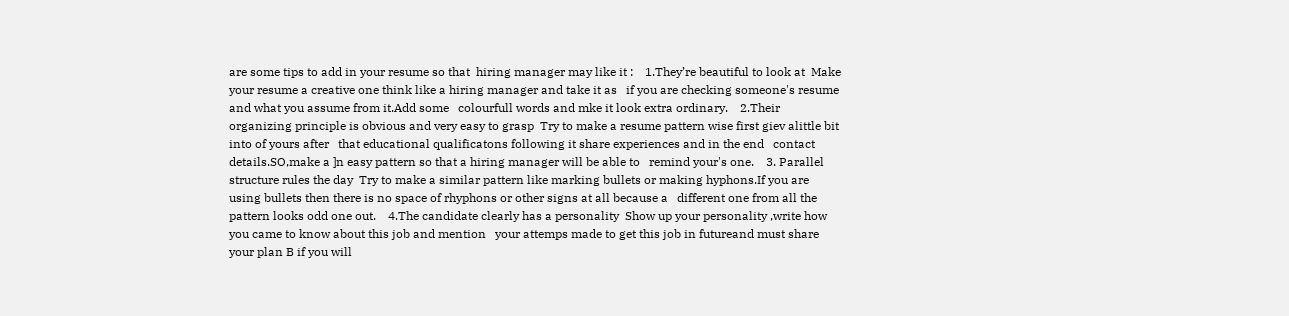are some tips to add in your resume so that  hiring manager may like it :    1.They’re beautiful to look at  Make your resume a creative one think like a hiring manager and take it as   if you are checking someone's resume and what you assume from it.Add some   colourfull words and mke it look extra ordinary.    2.Their organizing principle is obvious and very easy to grasp  Try to make a resume pattern wise first giev alittle bit into of yours after   that educational qualificatons following it share experiences and in the end   contact details.SO,make a ]n easy pattern so that a hiring manager will be able to   remind your's one.    3. Parallel structure rules the day  Try to make a similar pattern like marking bullets or making hyphons.If you are   using bullets then there is no space of rhyphons or other signs at all because a   different one from all the pattern looks odd one out.    4.The candidate clearly has a personality  Show up your personality ,write how you came to know about this job and mention   your attemps made to get this job in futureand must share your plan B if you will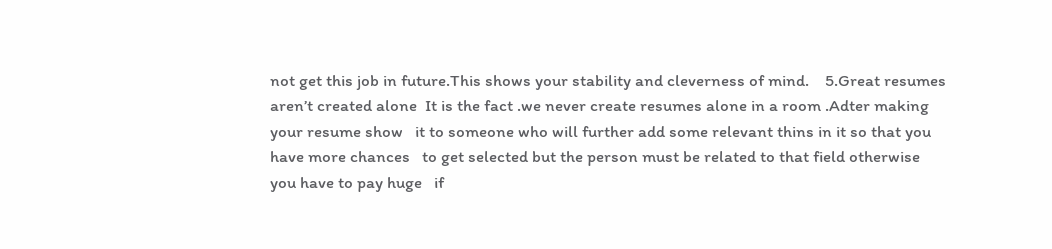not get this job in future.This shows your stability and cleverness of mind.    5.Great resumes aren’t created alone  It is the fact .we never create resumes alone in a room .Adter making your resume show   it to someone who will further add some relevant thins in it so that you have more chances   to get selected but the person must be related to that field otherwise you have to pay huge   if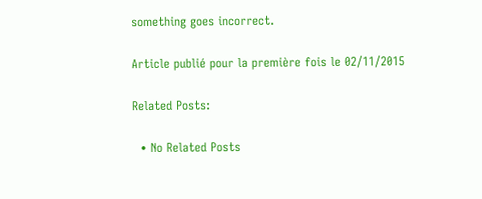something goes incorrect.

Article publié pour la première fois le 02/11/2015

Related Posts:

  • No Related Posts